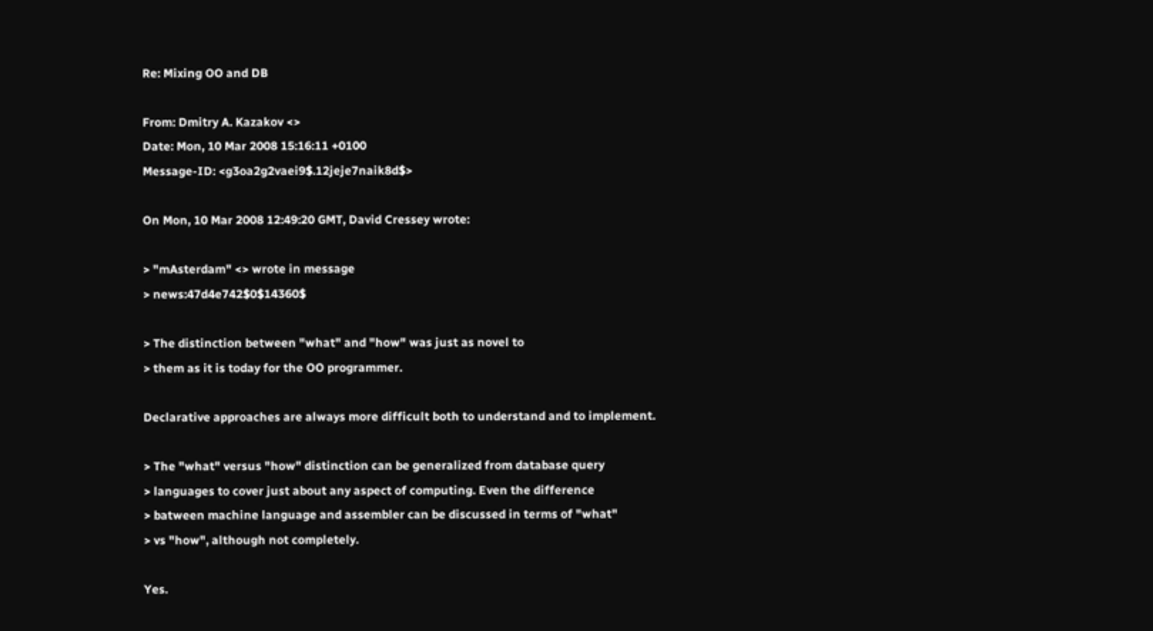Re: Mixing OO and DB

From: Dmitry A. Kazakov <>
Date: Mon, 10 Mar 2008 15:16:11 +0100
Message-ID: <g3oa2g2vaei9$.12jeje7naik8d$>

On Mon, 10 Mar 2008 12:49:20 GMT, David Cressey wrote:

> "mAsterdam" <> wrote in message
> news:47d4e742$0$14360$

> The distinction between "what" and "how" was just as novel to
> them as it is today for the OO programmer.

Declarative approaches are always more difficult both to understand and to implement.

> The "what" versus "how" distinction can be generalized from database query
> languages to cover just about any aspect of computing. Even the difference
> batween machine language and assembler can be discussed in terms of "what"
> vs "how", although not completely.

Yes.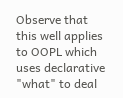Observe that this well applies to OOPL which uses declarative "what" to deal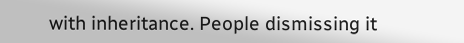with inheritance. People dismissing it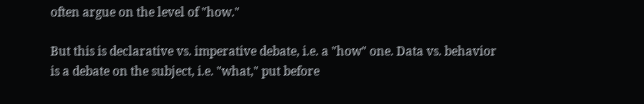often argue on the level of "how."

But this is declarative vs. imperative debate, i.e. a "how" one. Data vs. behavior is a debate on the subject, i.e. "what," put before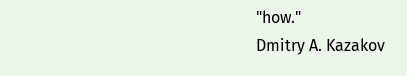"how."
Dmitry A. Kazakov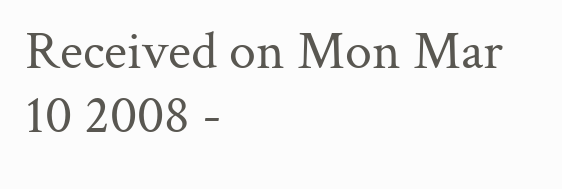Received on Mon Mar 10 2008 -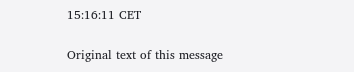15:16:11 CET

Original text of this message